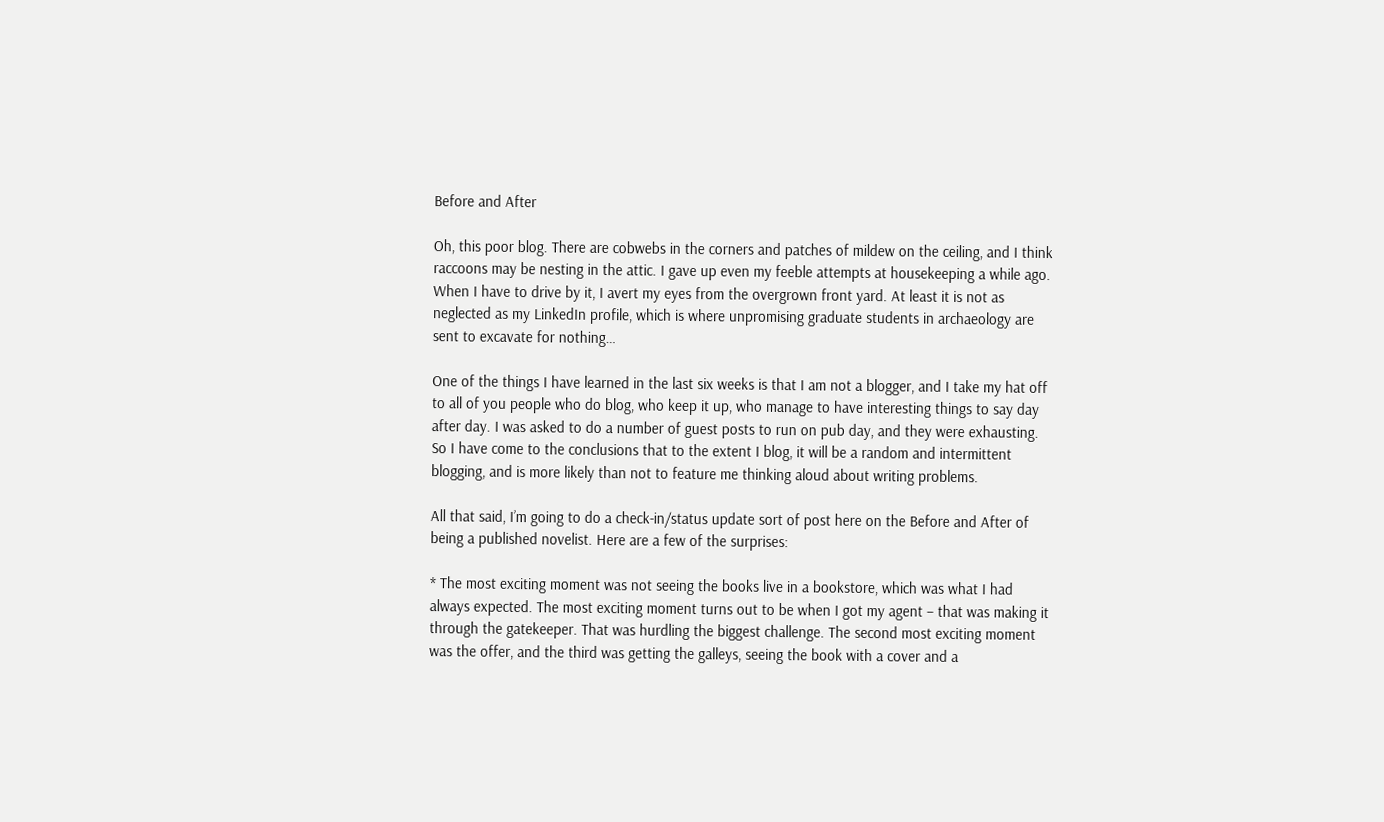Before and After

Oh, this poor blog. There are cobwebs in the corners and patches of mildew on the ceiling, and I think raccoons may be nesting in the attic. I gave up even my feeble attempts at housekeeping a while ago. When I have to drive by it, I avert my eyes from the overgrown front yard. At least it is not as neglected as my LinkedIn profile, which is where unpromising graduate students in archaeology are sent to excavate for nothing…

One of the things I have learned in the last six weeks is that I am not a blogger, and I take my hat off to all of you people who do blog, who keep it up, who manage to have interesting things to say day after day. I was asked to do a number of guest posts to run on pub day, and they were exhausting. So I have come to the conclusions that to the extent I blog, it will be a random and intermittent blogging, and is more likely than not to feature me thinking aloud about writing problems.

All that said, I’m going to do a check-in/status update sort of post here on the Before and After of being a published novelist. Here are a few of the surprises:

* The most exciting moment was not seeing the books live in a bookstore, which was what I had always expected. The most exciting moment turns out to be when I got my agent – that was making it through the gatekeeper. That was hurdling the biggest challenge. The second most exciting moment was the offer, and the third was getting the galleys, seeing the book with a cover and a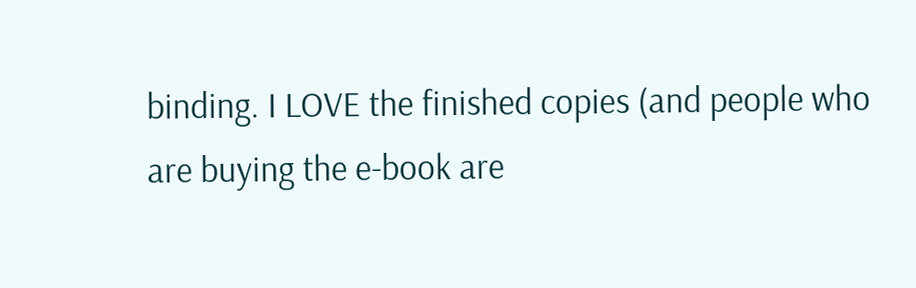binding. I LOVE the finished copies (and people who are buying the e-book are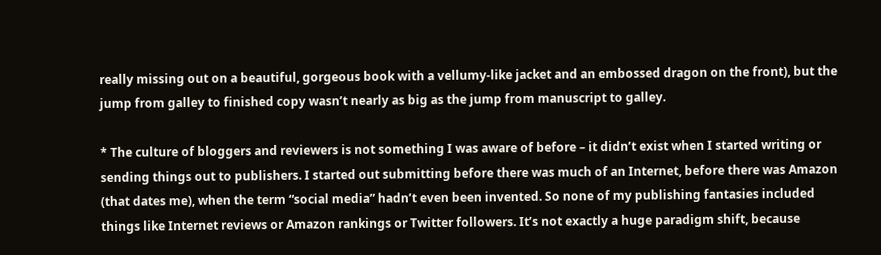really missing out on a beautiful, gorgeous book with a vellumy-like jacket and an embossed dragon on the front), but the jump from galley to finished copy wasn’t nearly as big as the jump from manuscript to galley.

* The culture of bloggers and reviewers is not something I was aware of before – it didn’t exist when I started writing or sending things out to publishers. I started out submitting before there was much of an Internet, before there was Amazon (that dates me), when the term “social media” hadn’t even been invented. So none of my publishing fantasies included things like Internet reviews or Amazon rankings or Twitter followers. It’s not exactly a huge paradigm shift, because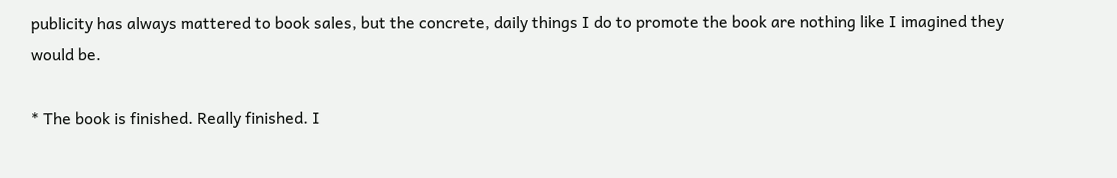publicity has always mattered to book sales, but the concrete, daily things I do to promote the book are nothing like I imagined they would be.

* The book is finished. Really finished. I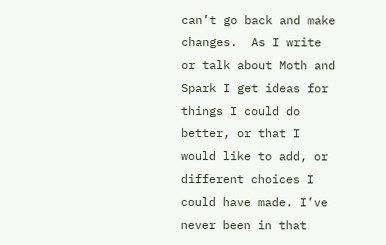can’t go back and make changes.  As I write or talk about Moth and Spark I get ideas for things I could do better, or that I would like to add, or different choices I could have made. I’ve never been in that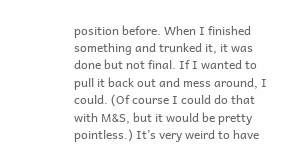position before. When I finished something and trunked it, it was done but not final. If I wanted to pull it back out and mess around, I could. (Of course I could do that with M&S, but it would be pretty pointless.) It’s very weird to have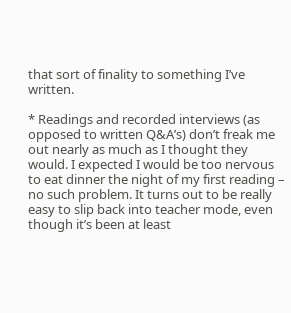that sort of finality to something I’ve written.

* Readings and recorded interviews (as opposed to written Q&A’s) don’t freak me out nearly as much as I thought they would. I expected I would be too nervous to eat dinner the night of my first reading – no such problem. It turns out to be really easy to slip back into teacher mode, even though it’s been at least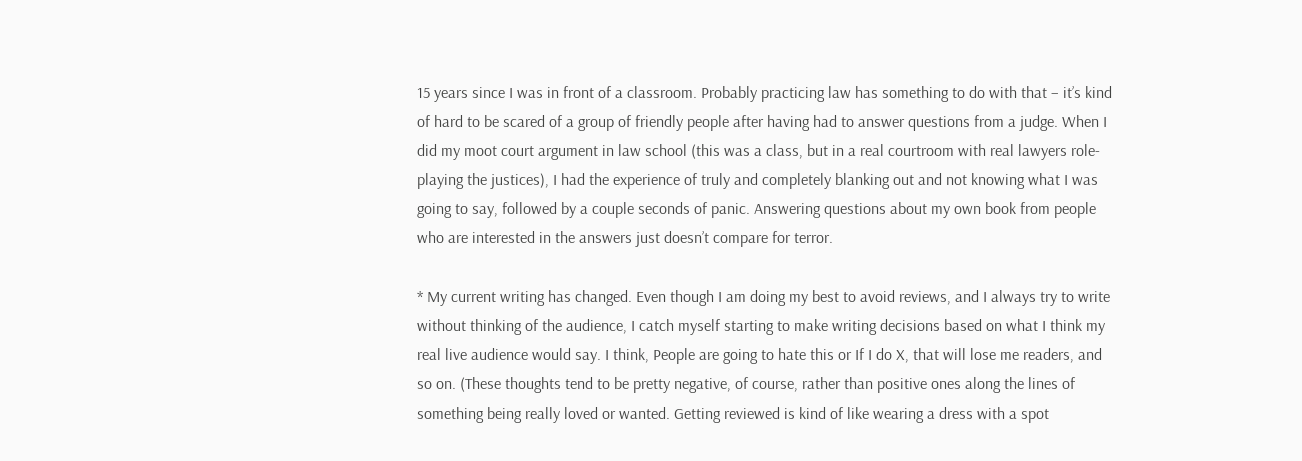15 years since I was in front of a classroom. Probably practicing law has something to do with that – it’s kind of hard to be scared of a group of friendly people after having had to answer questions from a judge. When I did my moot court argument in law school (this was a class, but in a real courtroom with real lawyers role-playing the justices), I had the experience of truly and completely blanking out and not knowing what I was going to say, followed by a couple seconds of panic. Answering questions about my own book from people who are interested in the answers just doesn’t compare for terror.

* My current writing has changed. Even though I am doing my best to avoid reviews, and I always try to write without thinking of the audience, I catch myself starting to make writing decisions based on what I think my real live audience would say. I think, People are going to hate this or If I do X, that will lose me readers, and so on. (These thoughts tend to be pretty negative, of course, rather than positive ones along the lines of something being really loved or wanted. Getting reviewed is kind of like wearing a dress with a spot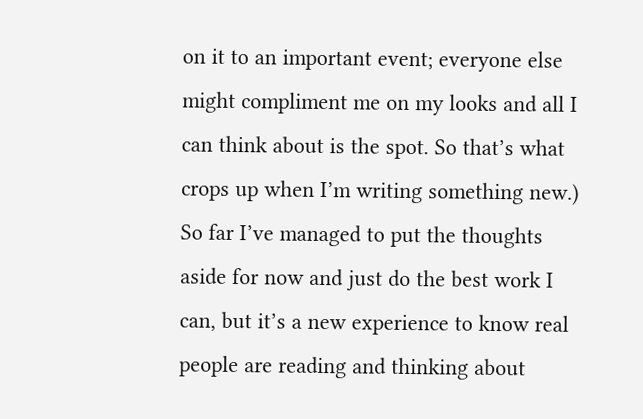on it to an important event; everyone else might compliment me on my looks and all I can think about is the spot. So that’s what crops up when I’m writing something new.) So far I’ve managed to put the thoughts aside for now and just do the best work I can, but it’s a new experience to know real people are reading and thinking about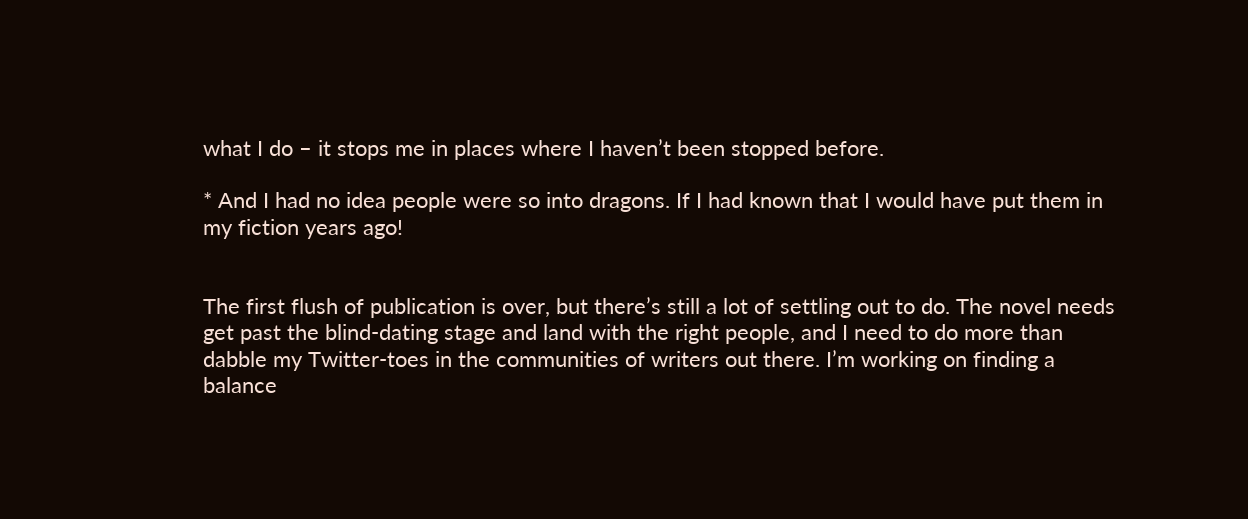what I do – it stops me in places where I haven’t been stopped before.

* And I had no idea people were so into dragons. If I had known that I would have put them in my fiction years ago!


The first flush of publication is over, but there’s still a lot of settling out to do. The novel needs get past the blind-dating stage and land with the right people, and I need to do more than dabble my Twitter-toes in the communities of writers out there. I’m working on finding a balance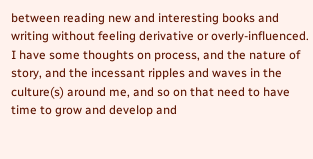between reading new and interesting books and writing without feeling derivative or overly-influenced. I have some thoughts on process, and the nature of story, and the incessant ripples and waves in the culture(s) around me, and so on that need to have time to grow and develop and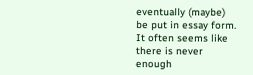eventually (maybe) be put in essay form. It often seems like there is never enough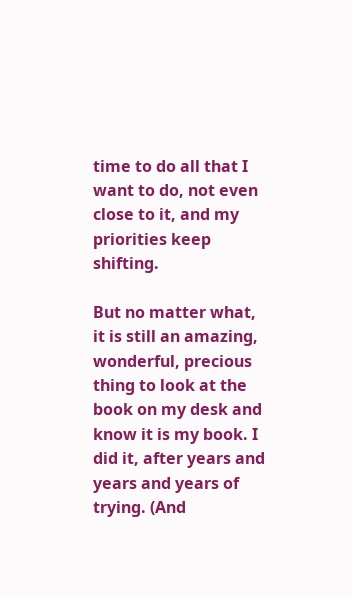time to do all that I want to do, not even close to it, and my priorities keep shifting.

But no matter what, it is still an amazing, wonderful, precious thing to look at the book on my desk and know it is my book. I did it, after years and years and years of trying. (And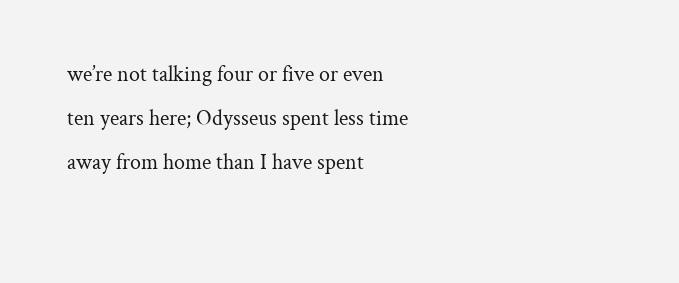we’re not talking four or five or even ten years here; Odysseus spent less time away from home than I have spent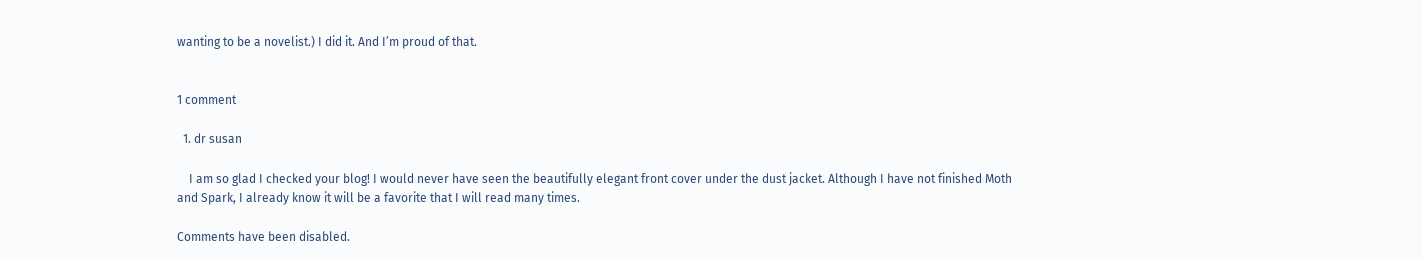wanting to be a novelist.) I did it. And I’m proud of that.


1 comment

  1. dr susan

    I am so glad I checked your blog! I would never have seen the beautifully elegant front cover under the dust jacket. Although I have not finished Moth and Spark, I already know it will be a favorite that I will read many times.

Comments have been disabled.